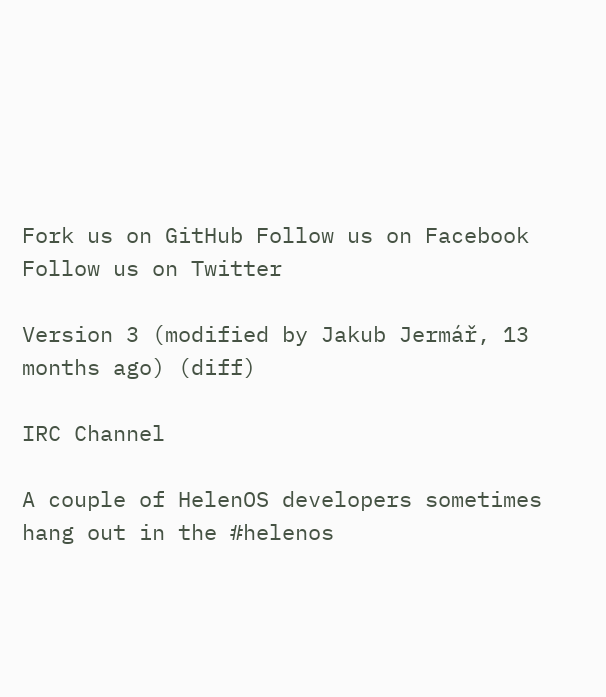Fork us on GitHub Follow us on Facebook Follow us on Twitter

Version 3 (modified by Jakub Jermář, 13 months ago) (diff)

IRC Channel

A couple of HelenOS developers sometimes hang out in the #helenos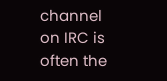channel on IRC is often the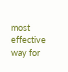most effective way for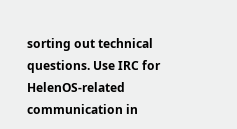sorting out technical questions. Use IRC for HelenOS-related communication in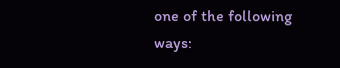one of the following ways: